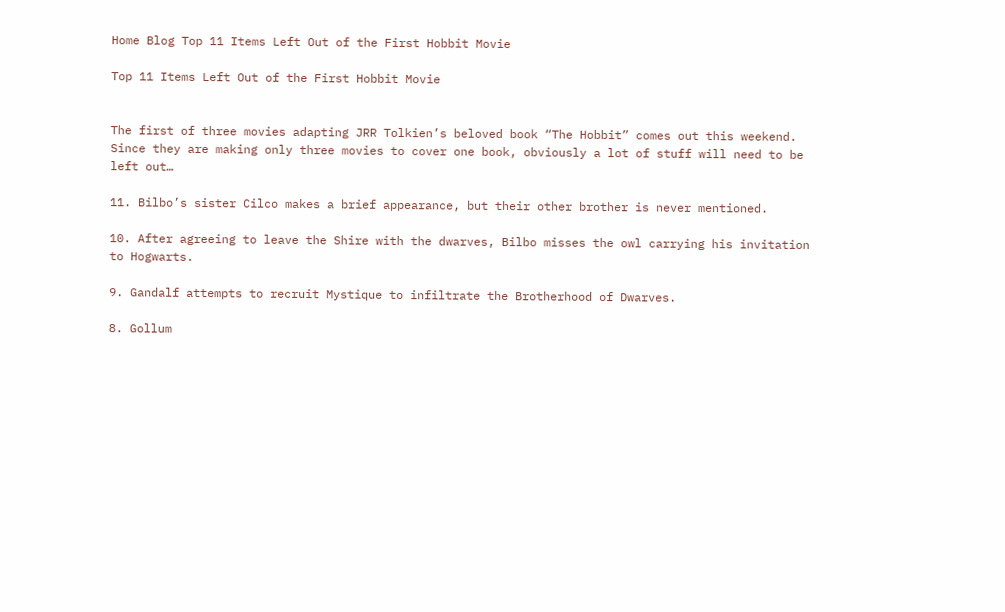Home Blog Top 11 Items Left Out of the First Hobbit Movie

Top 11 Items Left Out of the First Hobbit Movie


The first of three movies adapting JRR Tolkien’s beloved book “The Hobbit” comes out this weekend. Since they are making only three movies to cover one book, obviously a lot of stuff will need to be left out…

11. Bilbo’s sister Cilco makes a brief appearance, but their other brother is never mentioned.

10. After agreeing to leave the Shire with the dwarves, Bilbo misses the owl carrying his invitation to Hogwarts.

9. Gandalf attempts to recruit Mystique to infiltrate the Brotherhood of Dwarves.

8. Gollum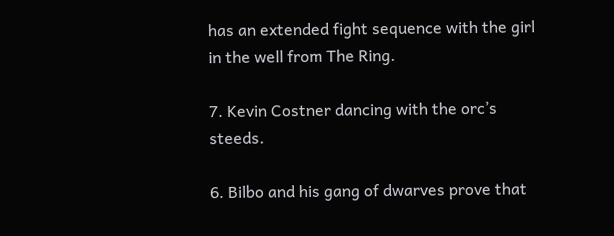has an extended fight sequence with the girl in the well from The Ring.

7. Kevin Costner dancing with the orc’s steeds.

6. Bilbo and his gang of dwarves prove that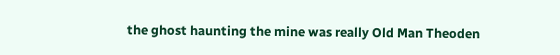the ghost haunting the mine was really Old Man Theoden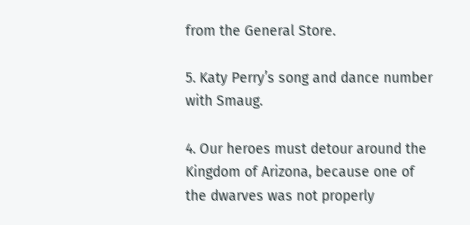from the General Store.

5. Katy Perry’s song and dance number with Smaug.

4. Our heroes must detour around the Kingdom of Arizona, because one of the dwarves was not properly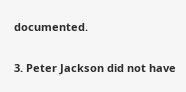documented.

3. Peter Jackson did not have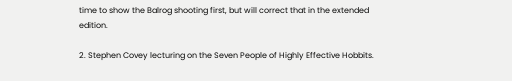time to show the Balrog shooting first, but will correct that in the extended edition.

2. Stephen Covey lecturing on the Seven People of Highly Effective Hobbits.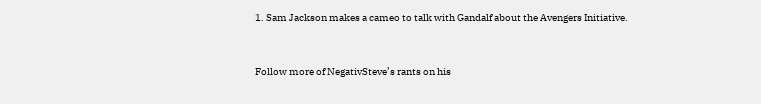1. Sam Jackson makes a cameo to talk with Gandalf about the Avengers Initiative.


Follow more of NegativSteve’s rants on his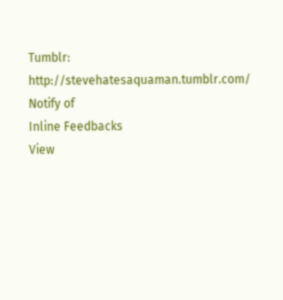Tumblr: http://stevehatesaquaman.tumblr.com/
Notify of
Inline Feedbacks
View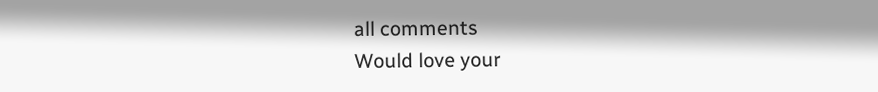all comments
Would love your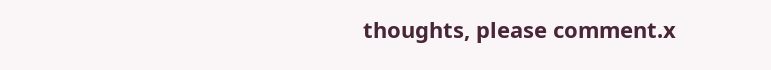thoughts, please comment.x